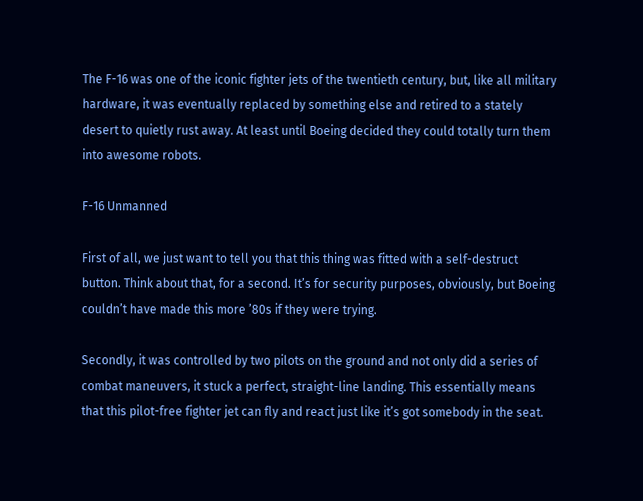The F-16 was one of the iconic fighter jets of the twentieth century, but, like all military hardware, it was eventually replaced by something else and retired to a stately desert to quietly rust away. At least until Boeing decided they could totally turn them into awesome robots.

F-16 Unmanned

First of all, we just want to tell you that this thing was fitted with a self-destruct button. Think about that, for a second. It’s for security purposes, obviously, but Boeing couldn’t have made this more ’80s if they were trying.

Secondly, it was controlled by two pilots on the ground and not only did a series of combat maneuvers, it stuck a perfect, straight-line landing. This essentially means that this pilot-free fighter jet can fly and react just like it’s got somebody in the seat.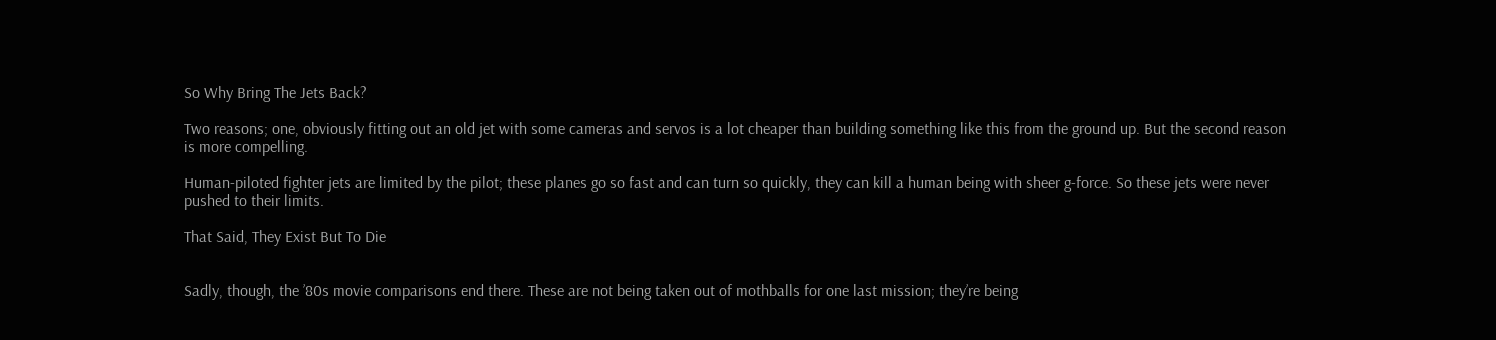So Why Bring The Jets Back?

Two reasons; one, obviously fitting out an old jet with some cameras and servos is a lot cheaper than building something like this from the ground up. But the second reason is more compelling.

Human-piloted fighter jets are limited by the pilot; these planes go so fast and can turn so quickly, they can kill a human being with sheer g-force. So these jets were never pushed to their limits.

That Said, They Exist But To Die


Sadly, though, the ’80s movie comparisons end there. These are not being taken out of mothballs for one last mission; they’re being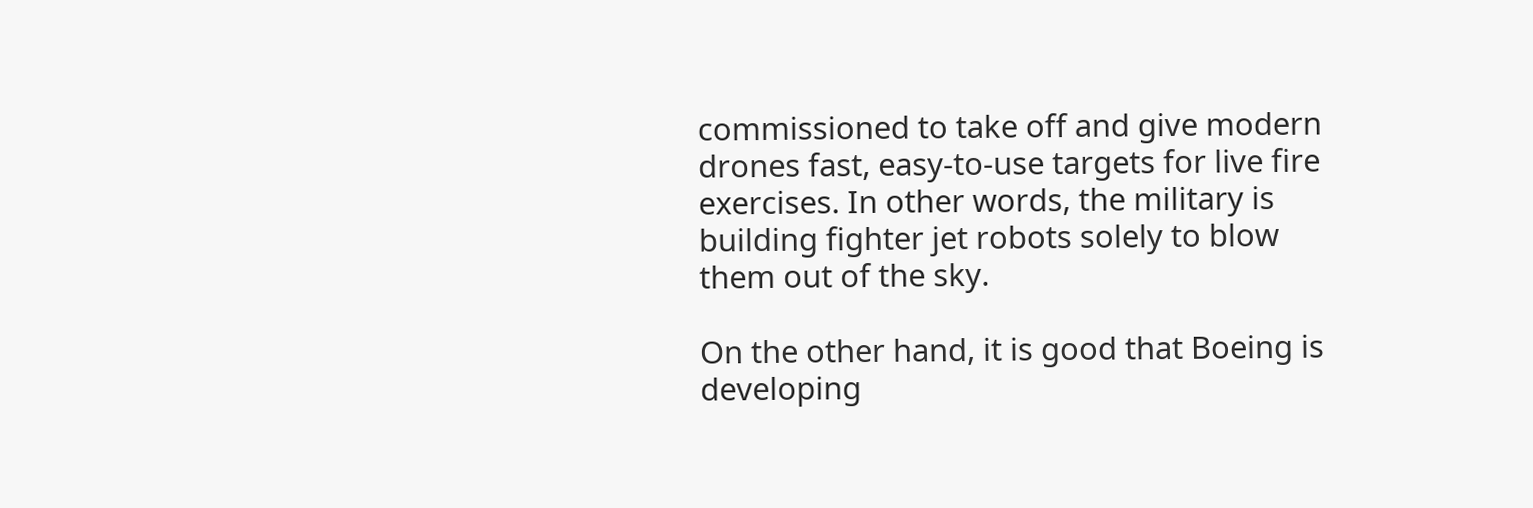commissioned to take off and give modern drones fast, easy-to-use targets for live fire exercises. In other words, the military is building fighter jet robots solely to blow them out of the sky.

On the other hand, it is good that Boeing is developing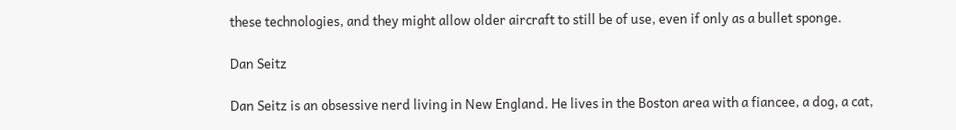these technologies, and they might allow older aircraft to still be of use, even if only as a bullet sponge.

Dan Seitz

Dan Seitz is an obsessive nerd living in New England. He lives in the Boston area with a fiancee, a dog, a cat,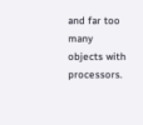and far too many objects with processors.